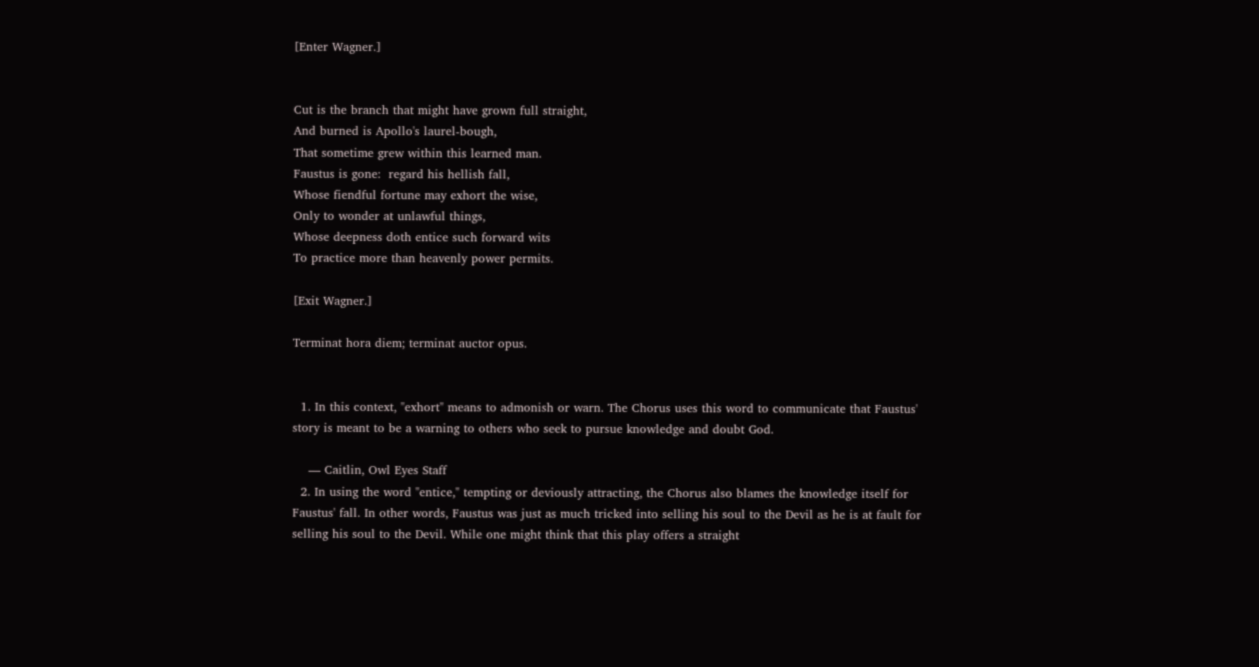[Enter Wagner.]


Cut is the branch that might have grown full straight,
And burned is Apollo's laurel-bough,
That sometime grew within this learned man.
Faustus is gone:  regard his hellish fall,
Whose fiendful fortune may exhort the wise,
Only to wonder at unlawful things,
Whose deepness doth entice such forward wits
To practice more than heavenly power permits.

[Exit Wagner.]

Terminat hora diem; terminat auctor opus.


  1. In this context, "exhort" means to admonish or warn. The Chorus uses this word to communicate that Faustus' story is meant to be a warning to others who seek to pursue knowledge and doubt God.

    — Caitlin, Owl Eyes Staff
  2. In using the word "entice," tempting or deviously attracting, the Chorus also blames the knowledge itself for Faustus' fall. In other words, Faustus was just as much tricked into selling his soul to the Devil as he is at fault for selling his soul to the Devil. While one might think that this play offers a straight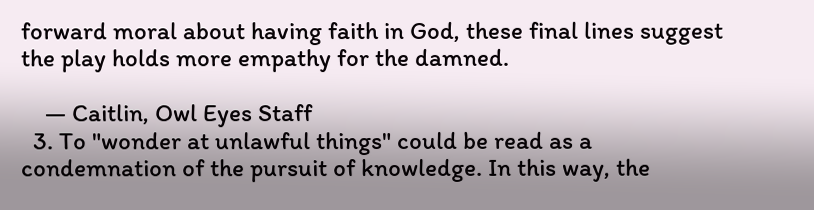forward moral about having faith in God, these final lines suggest the play holds more empathy for the damned.

    — Caitlin, Owl Eyes Staff
  3. To "wonder at unlawful things" could be read as a condemnation of the pursuit of knowledge. In this way, the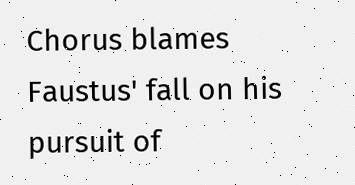Chorus blames Faustus' fall on his pursuit of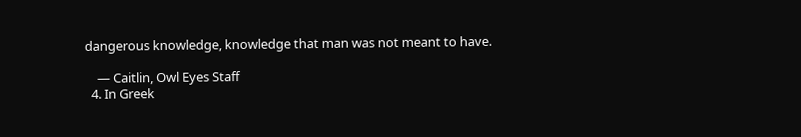dangerous knowledge, knowledge that man was not meant to have.

    — Caitlin, Owl Eyes Staff
  4. In Greek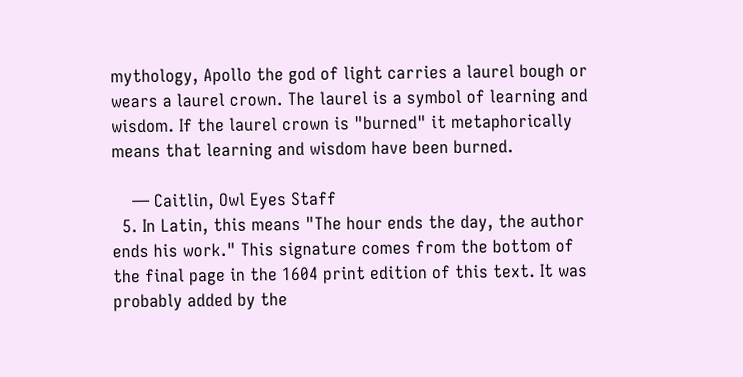mythology, Apollo the god of light carries a laurel bough or wears a laurel crown. The laurel is a symbol of learning and wisdom. If the laurel crown is "burned" it metaphorically means that learning and wisdom have been burned.

    — Caitlin, Owl Eyes Staff
  5. In Latin, this means "The hour ends the day, the author ends his work." This signature comes from the bottom of the final page in the 1604 print edition of this text. It was probably added by the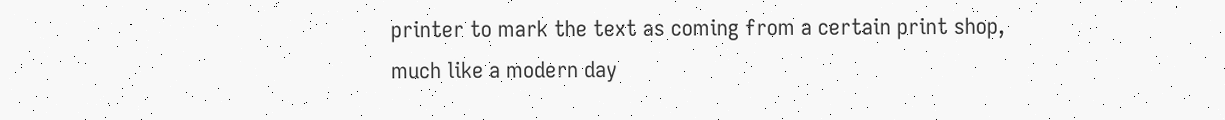printer to mark the text as coming from a certain print shop, much like a modern day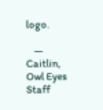logo.

    — Caitlin, Owl Eyes Staff